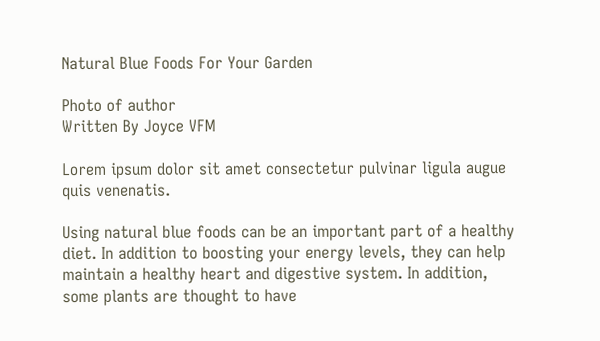Natural Blue Foods For Your Garden

Photo of author
Written By Joyce VFM

Lorem ipsum dolor sit amet consectetur pulvinar ligula augue quis venenatis.

Using natural blue foods can be an important part of a healthy diet. In addition to boosting your energy levels, they can help maintain a healthy heart and digestive system. In addition, some plants are thought to have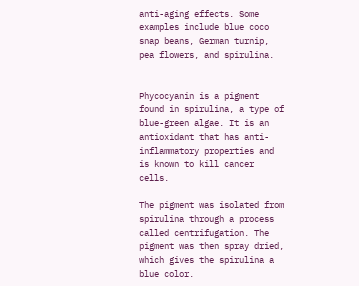anti-aging effects. Some examples include blue coco snap beans, German turnip, pea flowers, and spirulina.


Phycocyanin is a pigment found in spirulina, a type of blue-green algae. It is an antioxidant that has anti-inflammatory properties and is known to kill cancer cells.

The pigment was isolated from spirulina through a process called centrifugation. The pigment was then spray dried, which gives the spirulina a blue color.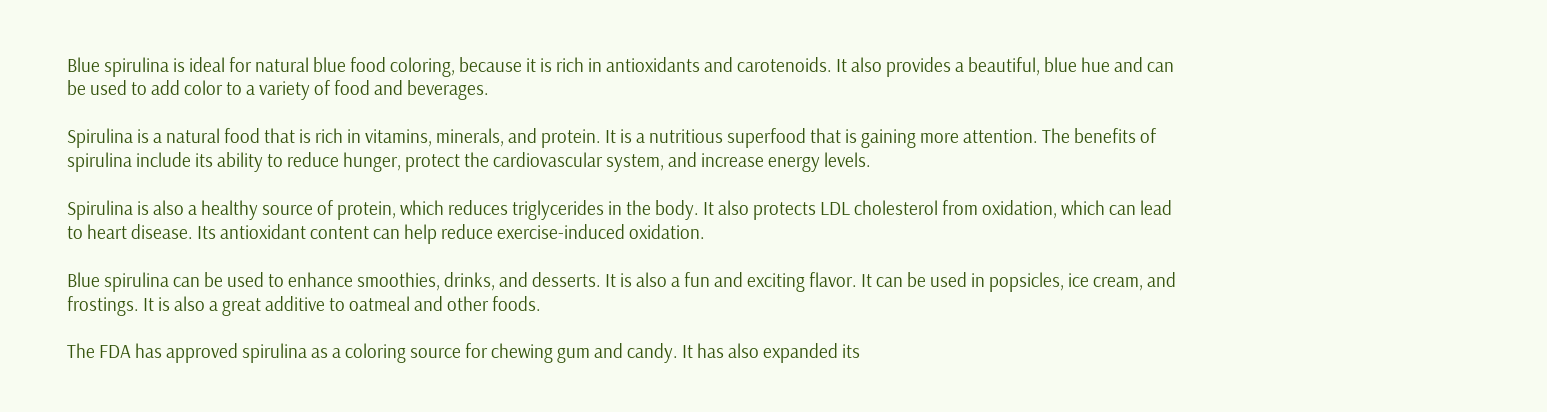Blue spirulina is ideal for natural blue food coloring, because it is rich in antioxidants and carotenoids. It also provides a beautiful, blue hue and can be used to add color to a variety of food and beverages.

Spirulina is a natural food that is rich in vitamins, minerals, and protein. It is a nutritious superfood that is gaining more attention. The benefits of spirulina include its ability to reduce hunger, protect the cardiovascular system, and increase energy levels.

Spirulina is also a healthy source of protein, which reduces triglycerides in the body. It also protects LDL cholesterol from oxidation, which can lead to heart disease. Its antioxidant content can help reduce exercise-induced oxidation.

Blue spirulina can be used to enhance smoothies, drinks, and desserts. It is also a fun and exciting flavor. It can be used in popsicles, ice cream, and frostings. It is also a great additive to oatmeal and other foods.

The FDA has approved spirulina as a coloring source for chewing gum and candy. It has also expanded its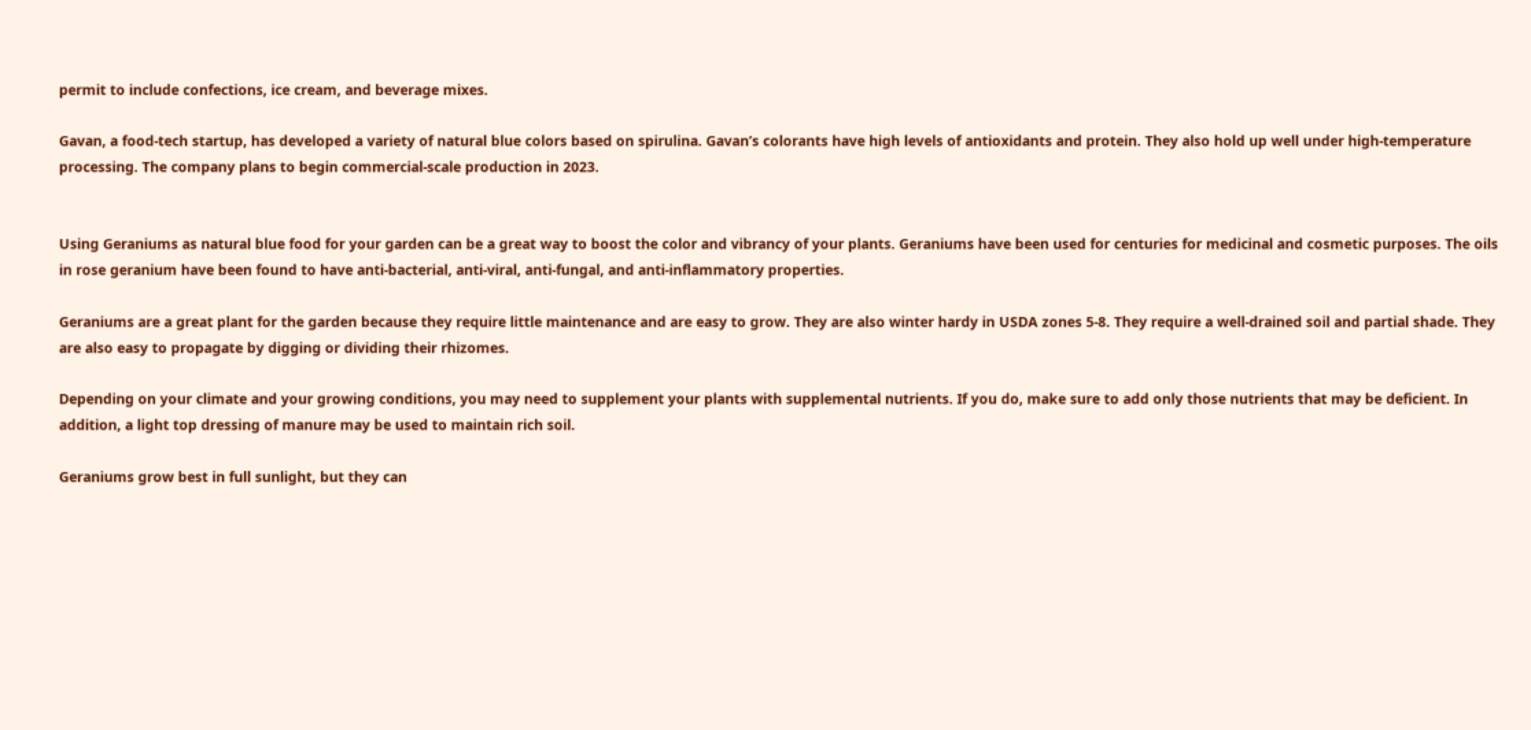permit to include confections, ice cream, and beverage mixes.

Gavan, a food-tech startup, has developed a variety of natural blue colors based on spirulina. Gavan’s colorants have high levels of antioxidants and protein. They also hold up well under high-temperature processing. The company plans to begin commercial-scale production in 2023.


Using Geraniums as natural blue food for your garden can be a great way to boost the color and vibrancy of your plants. Geraniums have been used for centuries for medicinal and cosmetic purposes. The oils in rose geranium have been found to have anti-bacterial, anti-viral, anti-fungal, and anti-inflammatory properties.

Geraniums are a great plant for the garden because they require little maintenance and are easy to grow. They are also winter hardy in USDA zones 5-8. They require a well-drained soil and partial shade. They are also easy to propagate by digging or dividing their rhizomes.

Depending on your climate and your growing conditions, you may need to supplement your plants with supplemental nutrients. If you do, make sure to add only those nutrients that may be deficient. In addition, a light top dressing of manure may be used to maintain rich soil.

Geraniums grow best in full sunlight, but they can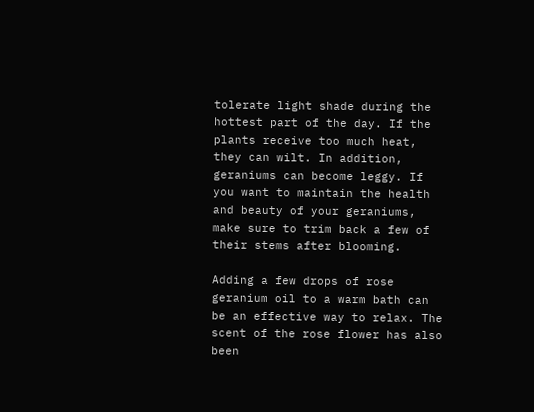tolerate light shade during the hottest part of the day. If the plants receive too much heat, they can wilt. In addition, geraniums can become leggy. If you want to maintain the health and beauty of your geraniums, make sure to trim back a few of their stems after blooming.

Adding a few drops of rose geranium oil to a warm bath can be an effective way to relax. The scent of the rose flower has also been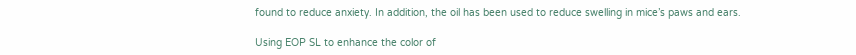found to reduce anxiety. In addition, the oil has been used to reduce swelling in mice’s paws and ears.

Using EOP SL to enhance the color of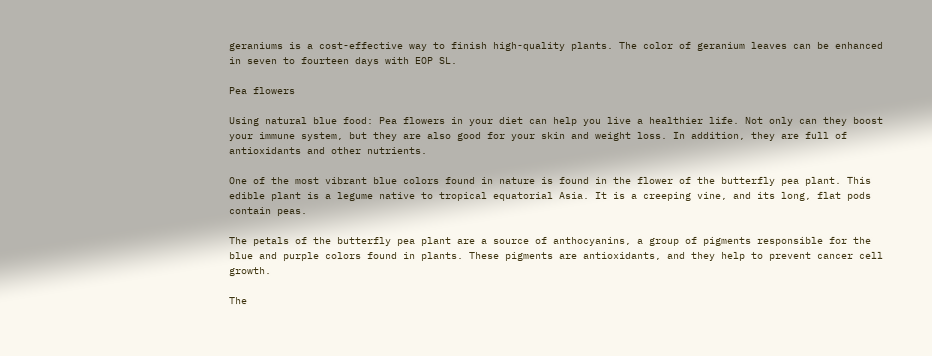geraniums is a cost-effective way to finish high-quality plants. The color of geranium leaves can be enhanced in seven to fourteen days with EOP SL.

Pea flowers

Using natural blue food: Pea flowers in your diet can help you live a healthier life. Not only can they boost your immune system, but they are also good for your skin and weight loss. In addition, they are full of antioxidants and other nutrients.

One of the most vibrant blue colors found in nature is found in the flower of the butterfly pea plant. This edible plant is a legume native to tropical equatorial Asia. It is a creeping vine, and its long, flat pods contain peas.

The petals of the butterfly pea plant are a source of anthocyanins, a group of pigments responsible for the blue and purple colors found in plants. These pigments are antioxidants, and they help to prevent cancer cell growth.

The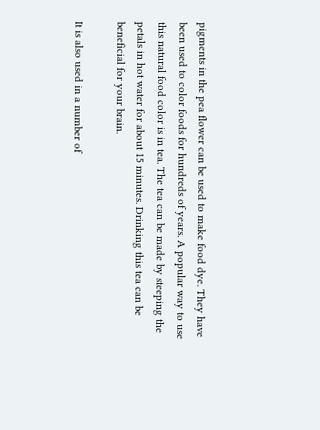pigments in the pea flower can be used to make food dye. They have been used to color foods for hundreds of years. A popular way to use this natural food color is in tea. The tea can be made by steeping the petals in hot water for about 15 minutes. Drinking this tea can be beneficial for your brain.

It is also used in a number of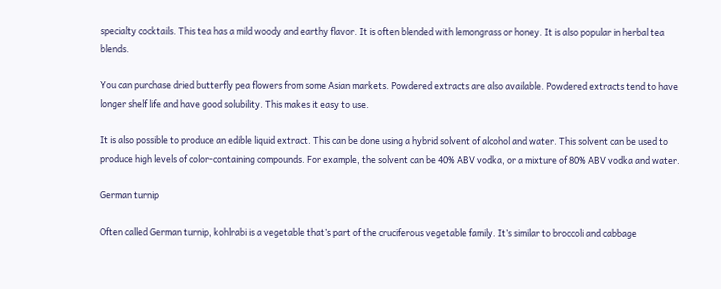specialty cocktails. This tea has a mild woody and earthy flavor. It is often blended with lemongrass or honey. It is also popular in herbal tea blends.

You can purchase dried butterfly pea flowers from some Asian markets. Powdered extracts are also available. Powdered extracts tend to have longer shelf life and have good solubility. This makes it easy to use.

It is also possible to produce an edible liquid extract. This can be done using a hybrid solvent of alcohol and water. This solvent can be used to produce high levels of color-containing compounds. For example, the solvent can be 40% ABV vodka, or a mixture of 80% ABV vodka and water.

German turnip

Often called German turnip, kohlrabi is a vegetable that’s part of the cruciferous vegetable family. It’s similar to broccoli and cabbage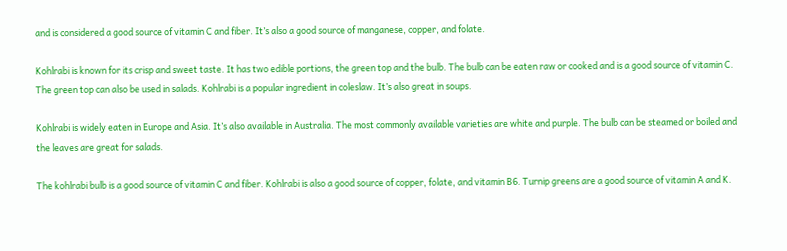and is considered a good source of vitamin C and fiber. It’s also a good source of manganese, copper, and folate.

Kohlrabi is known for its crisp and sweet taste. It has two edible portions, the green top and the bulb. The bulb can be eaten raw or cooked and is a good source of vitamin C. The green top can also be used in salads. Kohlrabi is a popular ingredient in coleslaw. It’s also great in soups.

Kohlrabi is widely eaten in Europe and Asia. It’s also available in Australia. The most commonly available varieties are white and purple. The bulb can be steamed or boiled and the leaves are great for salads.

The kohlrabi bulb is a good source of vitamin C and fiber. Kohlrabi is also a good source of copper, folate, and vitamin B6. Turnip greens are a good source of vitamin A and K.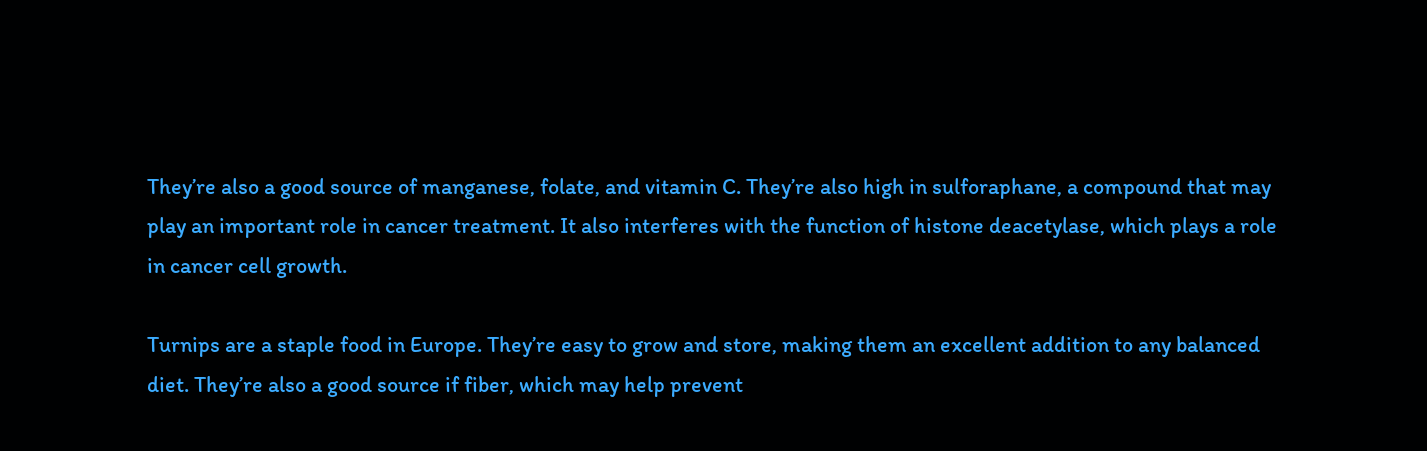They’re also a good source of manganese, folate, and vitamin C. They’re also high in sulforaphane, a compound that may play an important role in cancer treatment. It also interferes with the function of histone deacetylase, which plays a role in cancer cell growth.

Turnips are a staple food in Europe. They’re easy to grow and store, making them an excellent addition to any balanced diet. They’re also a good source if fiber, which may help prevent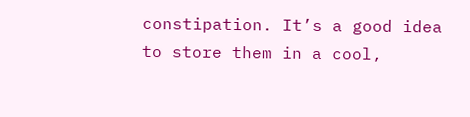constipation. It’s a good idea to store them in a cool,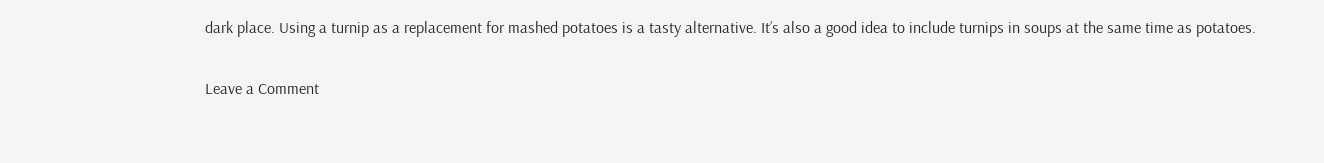dark place. Using a turnip as a replacement for mashed potatoes is a tasty alternative. It’s also a good idea to include turnips in soups at the same time as potatoes.

Leave a Comment